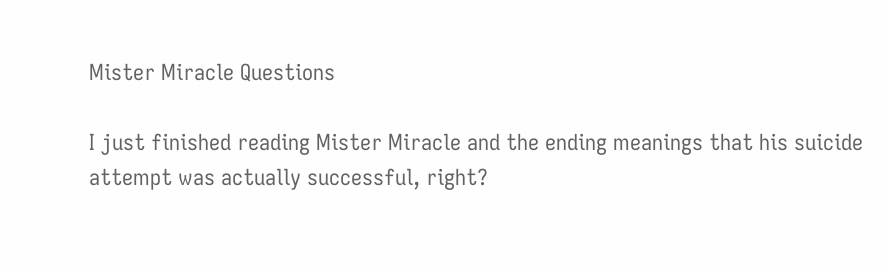Mister Miracle Questions

I just finished reading Mister Miracle and the ending meanings that his suicide attempt was actually successful, right?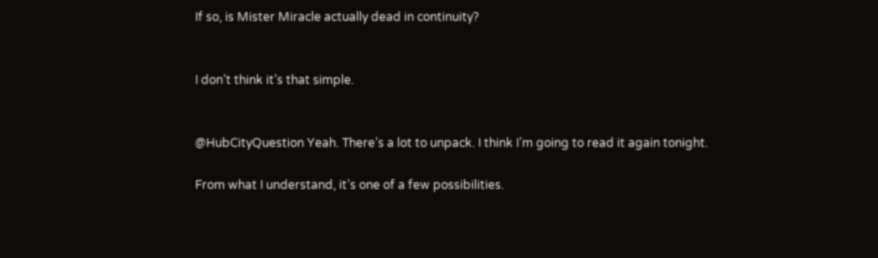If so, is Mister Miracle actually dead in continuity?


I don’t think it’s that simple.


@HubCityQuestion Yeah. There’s a lot to unpack. I think I’m going to read it again tonight.

From what I understand, it’s one of a few possibilities.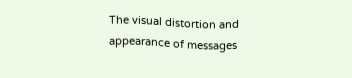The visual distortion and appearance of messages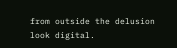from outside the delusion look digital.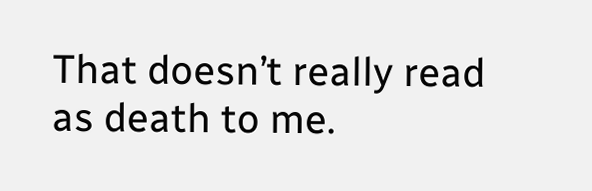That doesn’t really read as death to me.